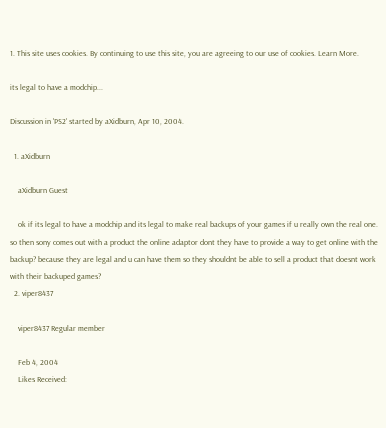1. This site uses cookies. By continuing to use this site, you are agreeing to our use of cookies. Learn More.

its legal to have a modchip...

Discussion in 'PS2' started by aXidburn, Apr 10, 2004.

  1. aXidburn

    aXidburn Guest

    ok if its legal to have a modchip and its legal to make real backups of your games if u really own the real one. so then sony comes out with a product the online adaptor dont they have to provide a way to get online with the backup? because they are legal and u can have them so they shouldnt be able to sell a product that doesnt work with their backuped games?
  2. viper8437

    viper8437 Regular member

    Feb 4, 2004
    Likes Received: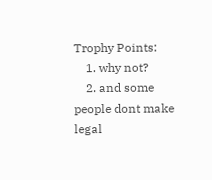Trophy Points:
    1. why not?
    2. and some people dont make legal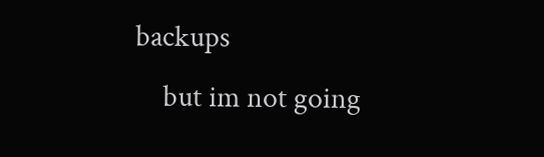backups
    but im not going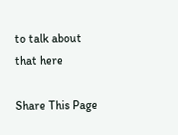to talk about that here

Share This Page